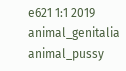e621 1:1 2019 animal_genitalia animal_pussy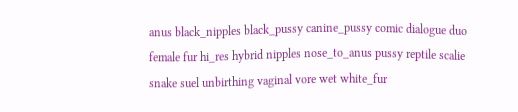anus black_nipples black_pussy canine_pussy comic dialogue duo female fur hi_res hybrid nipples nose_to_anus pussy reptile scalie snake suel unbirthing vaginal vore wet white_fur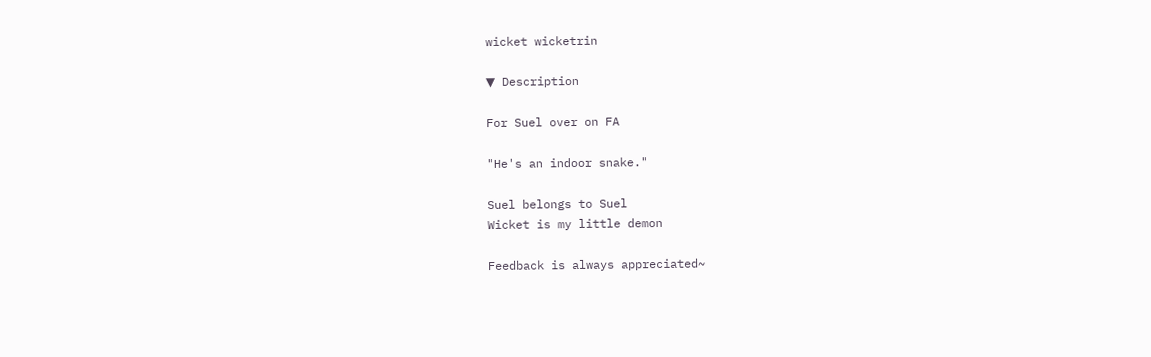wicket wicketrin

▼ Description

For Suel over on FA

"He's an indoor snake."

Suel belongs to Suel
Wicket is my little demon

Feedback is always appreciated~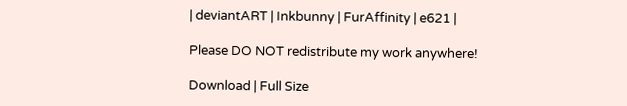| deviantART | Inkbunny | FurAffinity | e621 |

Please DO NOT redistribute my work anywhere!

Download | Full Size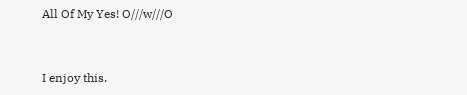All Of My Yes! O///w///O


I enjoy this.